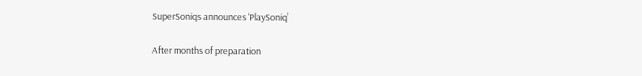SuperSoniqs announces ‘PlaySoniq’

After months of preparation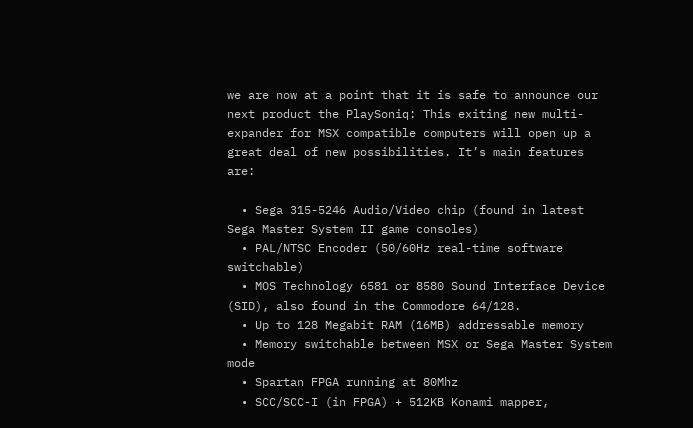we are now at a point that it is safe to announce our next product the PlaySoniq: This exiting new multi-expander for MSX compatible computers will open up a great deal of new possibilities. It’s main features are:

  • Sega 315-5246 Audio/Video chip (found in latest Sega Master System II game consoles)
  • PAL/NTSC Encoder (50/60Hz real-time software switchable)
  • MOS Technology 6581 or 8580 Sound Interface Device (SID), also found in the Commodore 64/128.
  • Up to 128 Megabit RAM (16MB) addressable memory
  • Memory switchable between MSX or Sega Master System mode
  • Spartan FPGA running at 80Mhz
  • SCC/SCC-I (in FPGA) + 512KB Konami mapper,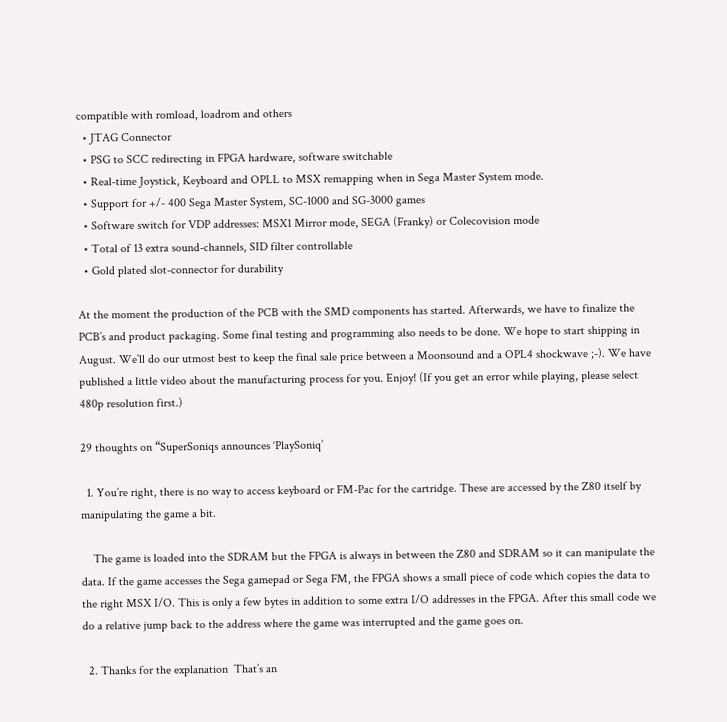compatible with romload, loadrom and others
  • JTAG Connector
  • PSG to SCC redirecting in FPGA hardware, software switchable
  • Real-time Joystick, Keyboard and OPLL to MSX remapping when in Sega Master System mode.
  • Support for +/- 400 Sega Master System, SC-1000 and SG-3000 games
  • Software switch for VDP addresses: MSX1 Mirror mode, SEGA (Franky) or Colecovision mode
  • Total of 13 extra sound-channels, SID filter controllable
  • Gold plated slot-connector for durability

At the moment the production of the PCB with the SMD components has started. Afterwards, we have to finalize the PCB’s and product packaging. Some final testing and programming also needs to be done. We hope to start shipping in August. We’ll do our utmost best to keep the final sale price between a Moonsound and a OPL4 shockwave ;-). We have published a little video about the manufacturing process for you. Enjoy! (If you get an error while playing, please select 480p resolution first.)

29 thoughts on “SuperSoniqs announces ‘PlaySoniq’

  1. You’re right, there is no way to access keyboard or FM-Pac for the cartridge. These are accessed by the Z80 itself by manipulating the game a bit.

    The game is loaded into the SDRAM but the FPGA is always in between the Z80 and SDRAM so it can manipulate the data. If the game accesses the Sega gamepad or Sega FM, the FPGA shows a small piece of code which copies the data to the right MSX I/O. This is only a few bytes in addition to some extra I/O addresses in the FPGA. After this small code we do a relative jump back to the address where the game was interrupted and the game goes on.

  2. Thanks for the explanation  That’s an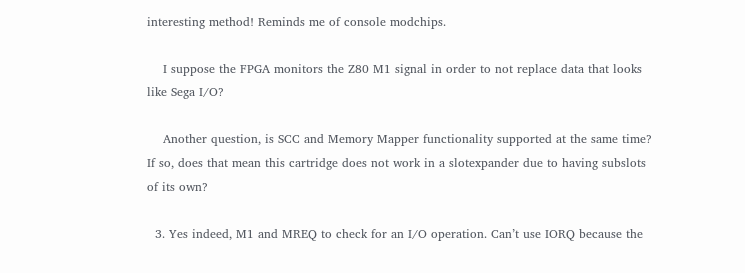interesting method! Reminds me of console modchips.

    I suppose the FPGA monitors the Z80 M1 signal in order to not replace data that looks like Sega I/O?

    Another question, is SCC and Memory Mapper functionality supported at the same time? If so, does that mean this cartridge does not work in a slotexpander due to having subslots of its own?

  3. Yes indeed, M1 and MREQ to check for an I/O operation. Can’t use IORQ because the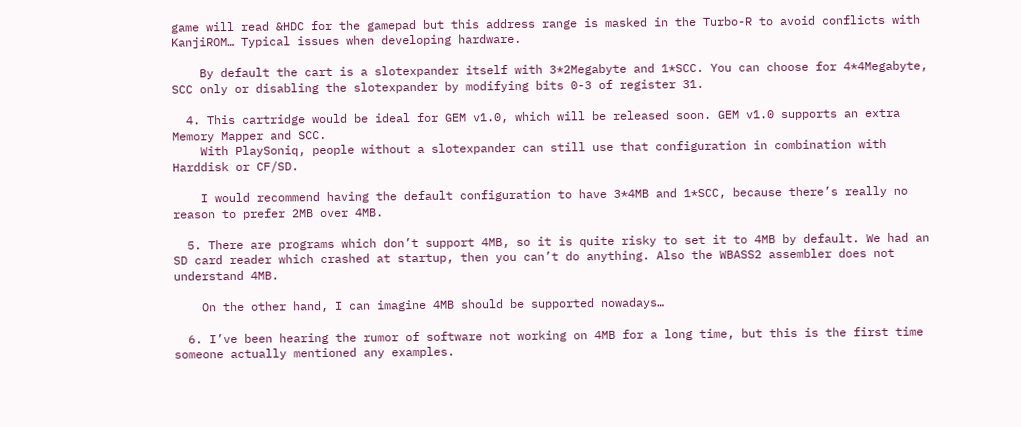game will read &HDC for the gamepad but this address range is masked in the Turbo-R to avoid conflicts with KanjiROM… Typical issues when developing hardware.

    By default the cart is a slotexpander itself with 3*2Megabyte and 1*SCC. You can choose for 4*4Megabyte, SCC only or disabling the slotexpander by modifying bits 0-3 of register 31.

  4. This cartridge would be ideal for GEM v1.0, which will be released soon. GEM v1.0 supports an extra Memory Mapper and SCC.
    With PlaySoniq, people without a slotexpander can still use that configuration in combination with Harddisk or CF/SD.

    I would recommend having the default configuration to have 3*4MB and 1*SCC, because there’s really no reason to prefer 2MB over 4MB.

  5. There are programs which don’t support 4MB, so it is quite risky to set it to 4MB by default. We had an SD card reader which crashed at startup, then you can’t do anything. Also the WBASS2 assembler does not understand 4MB.

    On the other hand, I can imagine 4MB should be supported nowadays…

  6. I’ve been hearing the rumor of software not working on 4MB for a long time, but this is the first time someone actually mentioned any examples.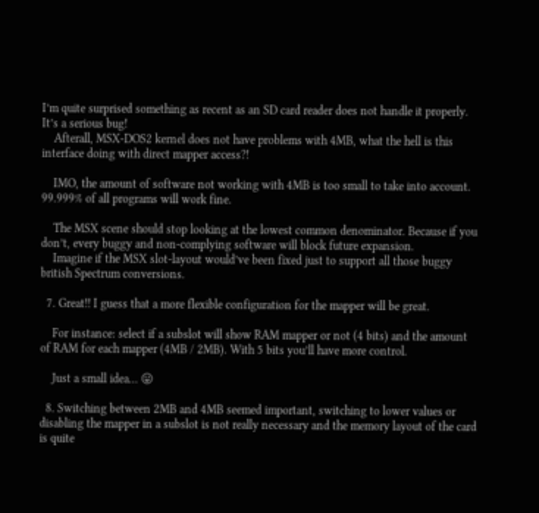I’m quite surprised something as recent as an SD card reader does not handle it properly. It’s a serious bug!
    Afterall, MSX-DOS2 kernel does not have problems with 4MB, what the hell is this interface doing with direct mapper access?!

    IMO, the amount of software not working with 4MB is too small to take into account. 99.999% of all programs will work fine.

    The MSX scene should stop looking at the lowest common denominator. Because if you don’t, every buggy and non-complying software will block future expansion.
    Imagine if the MSX slot-layout would’ve been fixed just to support all those buggy british Spectrum conversions.

  7. Great!! I guess that a more flexible configuration for the mapper will be great.

    For instance: select if a subslot will show RAM mapper or not (4 bits) and the amount of RAM for each mapper (4MB / 2MB). With 5 bits you’ll have more control.

    Just a small idea… 😛

  8. Switching between 2MB and 4MB seemed important, switching to lower values or disabling the mapper in a subslot is not really necessary and the memory layout of the card is quite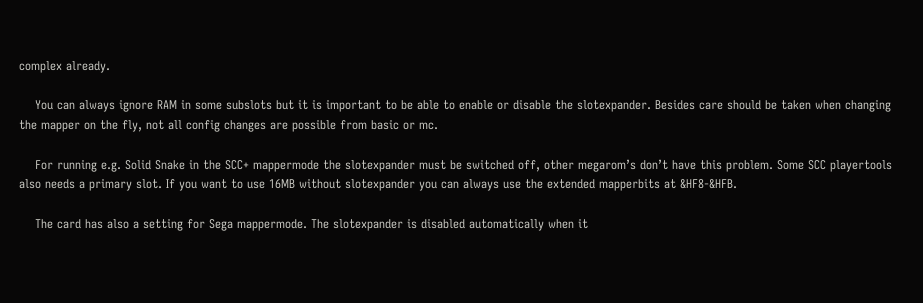complex already.

    You can always ignore RAM in some subslots but it is important to be able to enable or disable the slotexpander. Besides care should be taken when changing the mapper on the fly, not all config changes are possible from basic or mc.

    For running e.g. Solid Snake in the SCC+ mappermode the slotexpander must be switched off, other megarom’s don’t have this problem. Some SCC playertools also needs a primary slot. If you want to use 16MB without slotexpander you can always use the extended mapperbits at &HF8-&HFB.

    The card has also a setting for Sega mappermode. The slotexpander is disabled automatically when it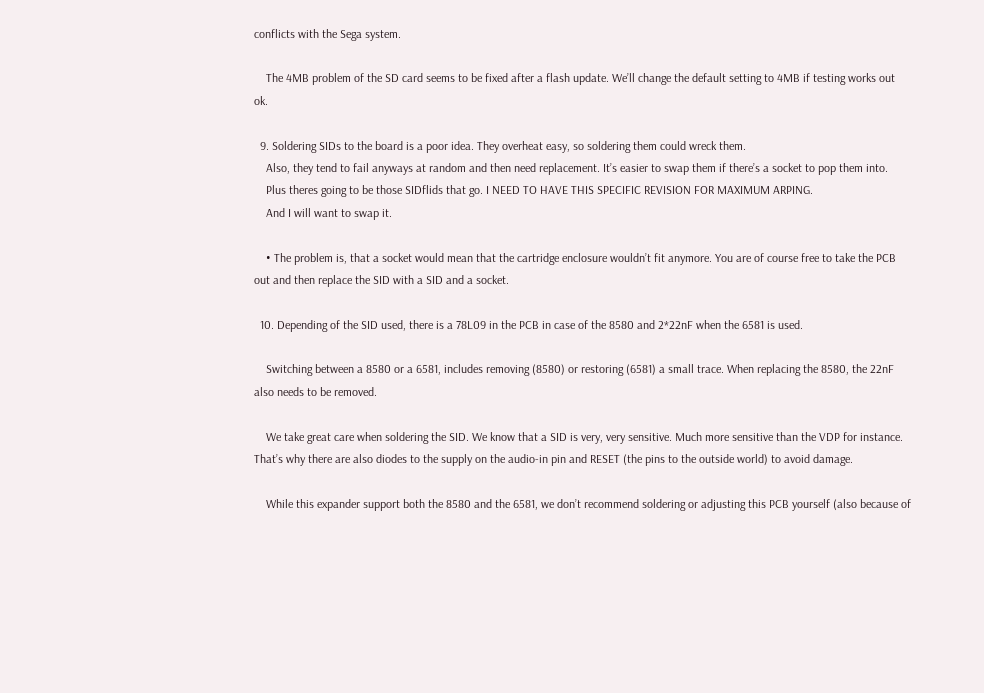conflicts with the Sega system.

    The 4MB problem of the SD card seems to be fixed after a flash update. We’ll change the default setting to 4MB if testing works out ok.

  9. Soldering SIDs to the board is a poor idea. They overheat easy, so soldering them could wreck them.
    Also, they tend to fail anyways at random and then need replacement. It’s easier to swap them if there’s a socket to pop them into.
    Plus theres going to be those SIDflids that go. I NEED TO HAVE THIS SPECIFIC REVISION FOR MAXIMUM ARPING.
    And I will want to swap it.

    • The problem is, that a socket would mean that the cartridge enclosure wouldn’t fit anymore. You are of course free to take the PCB out and then replace the SID with a SID and a socket.

  10. Depending of the SID used, there is a 78L09 in the PCB in case of the 8580 and 2*22nF when the 6581 is used.

    Switching between a 8580 or a 6581, includes removing (8580) or restoring (6581) a small trace. When replacing the 8580, the 22nF also needs to be removed.

    We take great care when soldering the SID. We know that a SID is very, very sensitive. Much more sensitive than the VDP for instance. That’s why there are also diodes to the supply on the audio-in pin and RESET (the pins to the outside world) to avoid damage.

    While this expander support both the 8580 and the 6581, we don’t recommend soldering or adjusting this PCB yourself (also because of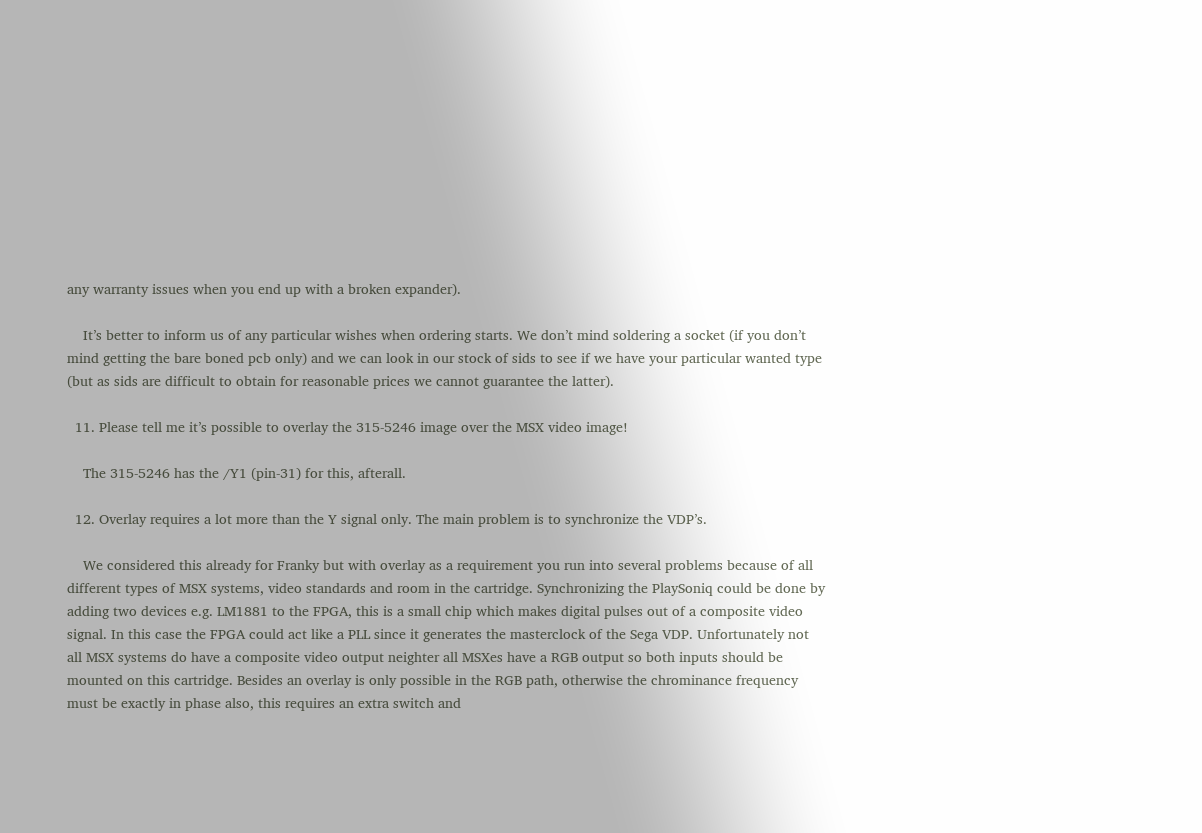any warranty issues when you end up with a broken expander).

    It’s better to inform us of any particular wishes when ordering starts. We don’t mind soldering a socket (if you don’t mind getting the bare boned pcb only) and we can look in our stock of sids to see if we have your particular wanted type (but as sids are difficult to obtain for reasonable prices we cannot guarantee the latter).

  11. Please tell me it’s possible to overlay the 315-5246 image over the MSX video image!

    The 315-5246 has the /Y1 (pin-31) for this, afterall.

  12. Overlay requires a lot more than the Y signal only. The main problem is to synchronize the VDP’s.

    We considered this already for Franky but with overlay as a requirement you run into several problems because of all different types of MSX systems, video standards and room in the cartridge. Synchronizing the PlaySoniq could be done by adding two devices e.g. LM1881 to the FPGA, this is a small chip which makes digital pulses out of a composite video signal. In this case the FPGA could act like a PLL since it generates the masterclock of the Sega VDP. Unfortunately not all MSX systems do have a composite video output neighter all MSXes have a RGB output so both inputs should be mounted on this cartridge. Besides an overlay is only possible in the RGB path, otherwise the chrominance frequency must be exactly in phase also, this requires an extra switch and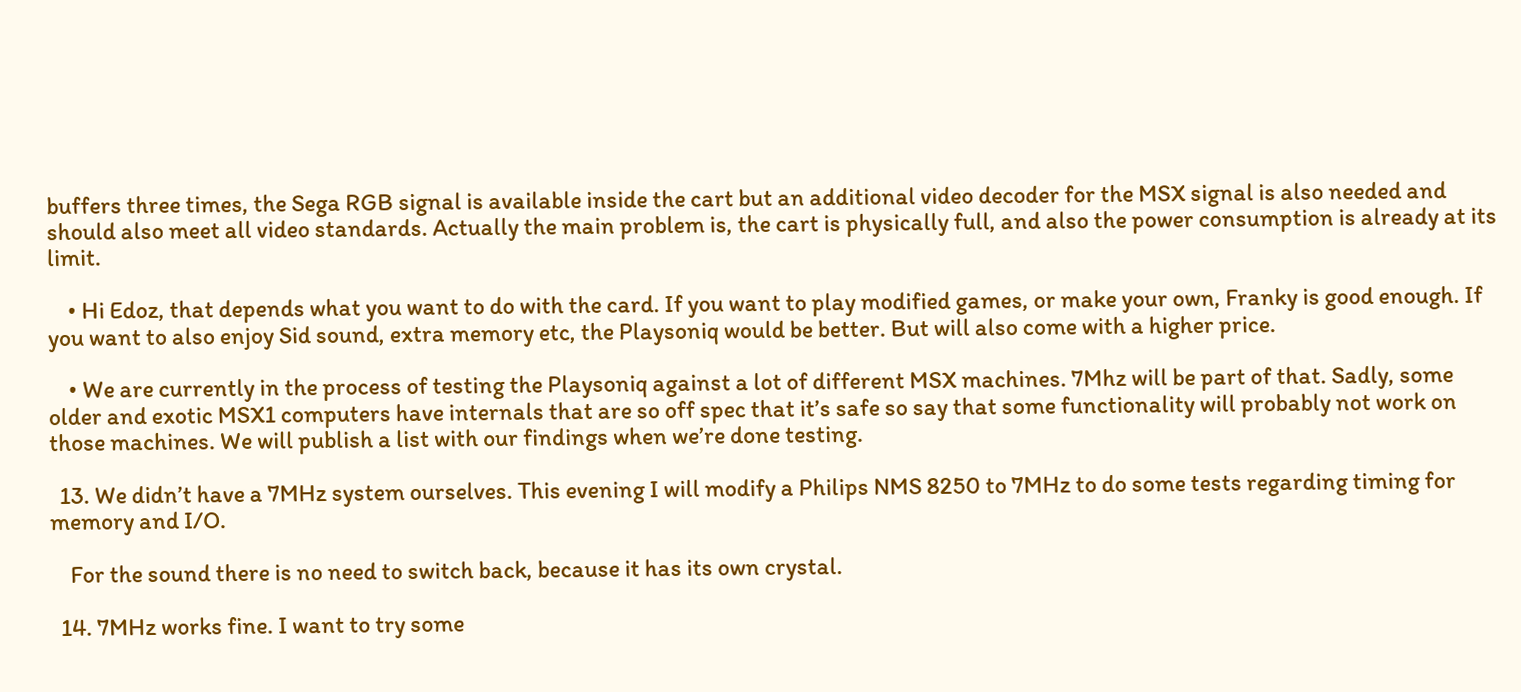buffers three times, the Sega RGB signal is available inside the cart but an additional video decoder for the MSX signal is also needed and should also meet all video standards. Actually the main problem is, the cart is physically full, and also the power consumption is already at its limit.

    • Hi Edoz, that depends what you want to do with the card. If you want to play modified games, or make your own, Franky is good enough. If you want to also enjoy Sid sound, extra memory etc, the Playsoniq would be better. But will also come with a higher price.

    • We are currently in the process of testing the Playsoniq against a lot of different MSX machines. 7Mhz will be part of that. Sadly, some older and exotic MSX1 computers have internals that are so off spec that it’s safe so say that some functionality will probably not work on those machines. We will publish a list with our findings when we’re done testing.

  13. We didn’t have a 7MHz system ourselves. This evening I will modify a Philips NMS 8250 to 7MHz to do some tests regarding timing for memory and I/O.

    For the sound there is no need to switch back, because it has its own crystal.

  14. 7MHz works fine. I want to try some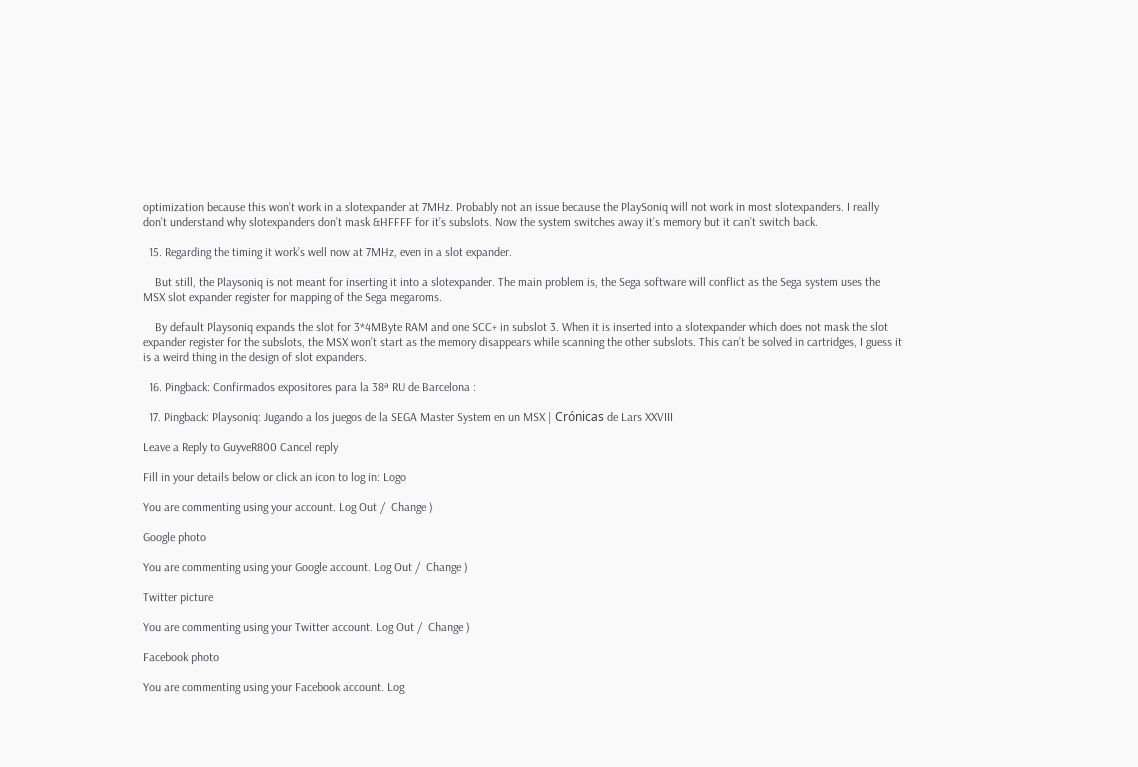optimization because this won’t work in a slotexpander at 7MHz. Probably not an issue because the PlaySoniq will not work in most slotexpanders. I really don’t understand why slotexpanders don’t mask &HFFFF for it’s subslots. Now the system switches away it’s memory but it can’t switch back.

  15. Regarding the timing it work’s well now at 7MHz, even in a slot expander.

    But still, the Playsoniq is not meant for inserting it into a slotexpander. The main problem is, the Sega software will conflict as the Sega system uses the MSX slot expander register for mapping of the Sega megaroms.

    By default Playsoniq expands the slot for 3*4MByte RAM and one SCC+ in subslot 3. When it is inserted into a slotexpander which does not mask the slot expander register for the subslots, the MSX won’t start as the memory disappears while scanning the other subslots. This can’t be solved in cartridges, I guess it is a weird thing in the design of slot expanders.

  16. Pingback: Confirmados expositores para la 38ª RU de Barcelona :

  17. Pingback: Playsoniq: Jugando a los juegos de la SEGA Master System en un MSX | Crónicas de Lars XXVIII

Leave a Reply to GuyveR800 Cancel reply

Fill in your details below or click an icon to log in: Logo

You are commenting using your account. Log Out /  Change )

Google photo

You are commenting using your Google account. Log Out /  Change )

Twitter picture

You are commenting using your Twitter account. Log Out /  Change )

Facebook photo

You are commenting using your Facebook account. Log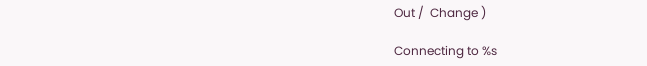Out /  Change )

Connecting to %s